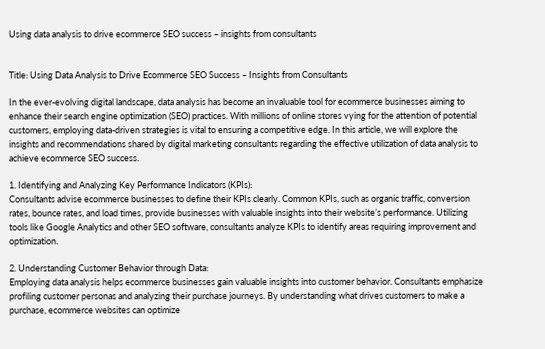Using data analysis to drive ecommerce SEO success – insights from consultants


Title: Using Data Analysis to Drive Ecommerce SEO Success – Insights from Consultants

In the ever-evolving digital landscape, data analysis has become an invaluable tool for ecommerce businesses aiming to enhance their search engine optimization (SEO) practices. With millions of online stores vying for the attention of potential customers, employing data-driven strategies is vital to ensuring a competitive edge. In this article, we will explore the insights and recommendations shared by digital marketing consultants regarding the effective utilization of data analysis to achieve ecommerce SEO success.

1. Identifying and Analyzing Key Performance Indicators (KPIs):
Consultants advise ecommerce businesses to define their KPIs clearly. Common KPIs, such as organic traffic, conversion rates, bounce rates, and load times, provide businesses with valuable insights into their website’s performance. Utilizing tools like Google Analytics and other SEO software, consultants analyze KPIs to identify areas requiring improvement and optimization.

2. Understanding Customer Behavior through Data:
Employing data analysis helps ecommerce businesses gain valuable insights into customer behavior. Consultants emphasize profiling customer personas and analyzing their purchase journeys. By understanding what drives customers to make a purchase, ecommerce websites can optimize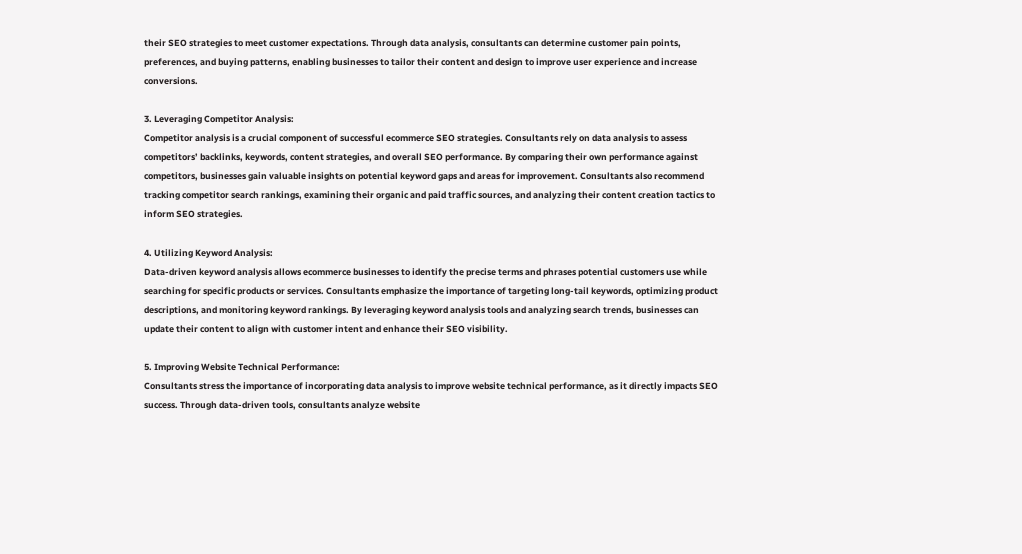their SEO strategies to meet customer expectations. Through data analysis, consultants can determine customer pain points, preferences, and buying patterns, enabling businesses to tailor their content and design to improve user experience and increase conversions.

3. Leveraging Competitor Analysis:
Competitor analysis is a crucial component of successful ecommerce SEO strategies. Consultants rely on data analysis to assess competitors’ backlinks, keywords, content strategies, and overall SEO performance. By comparing their own performance against competitors, businesses gain valuable insights on potential keyword gaps and areas for improvement. Consultants also recommend tracking competitor search rankings, examining their organic and paid traffic sources, and analyzing their content creation tactics to inform SEO strategies.

4. Utilizing Keyword Analysis:
Data-driven keyword analysis allows ecommerce businesses to identify the precise terms and phrases potential customers use while searching for specific products or services. Consultants emphasize the importance of targeting long-tail keywords, optimizing product descriptions, and monitoring keyword rankings. By leveraging keyword analysis tools and analyzing search trends, businesses can update their content to align with customer intent and enhance their SEO visibility.

5. Improving Website Technical Performance:
Consultants stress the importance of incorporating data analysis to improve website technical performance, as it directly impacts SEO success. Through data-driven tools, consultants analyze website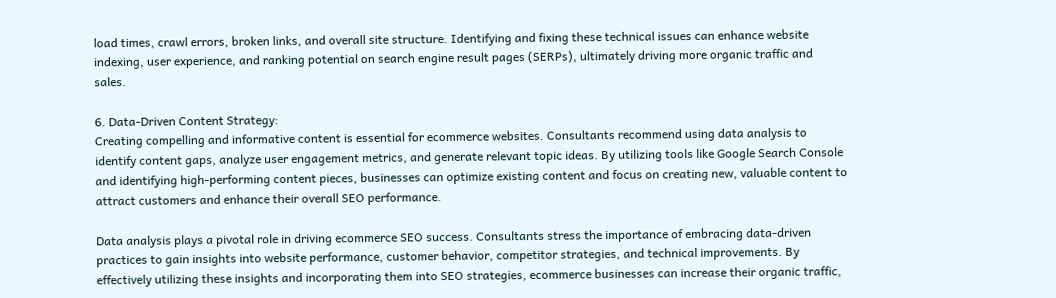load times, crawl errors, broken links, and overall site structure. Identifying and fixing these technical issues can enhance website indexing, user experience, and ranking potential on search engine result pages (SERPs), ultimately driving more organic traffic and sales.

6. Data-Driven Content Strategy:
Creating compelling and informative content is essential for ecommerce websites. Consultants recommend using data analysis to identify content gaps, analyze user engagement metrics, and generate relevant topic ideas. By utilizing tools like Google Search Console and identifying high-performing content pieces, businesses can optimize existing content and focus on creating new, valuable content to attract customers and enhance their overall SEO performance.

Data analysis plays a pivotal role in driving ecommerce SEO success. Consultants stress the importance of embracing data-driven practices to gain insights into website performance, customer behavior, competitor strategies, and technical improvements. By effectively utilizing these insights and incorporating them into SEO strategies, ecommerce businesses can increase their organic traffic,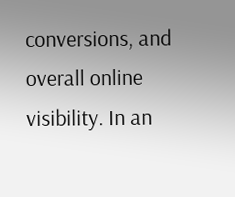conversions, and overall online visibility. In an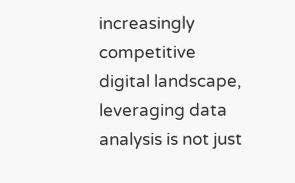increasingly competitive digital landscape, leveraging data analysis is not just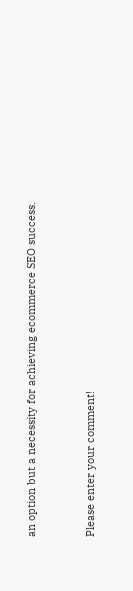an option but a necessity for achieving ecommerce SEO success.


Please enter your comment!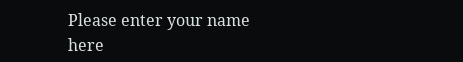Please enter your name here